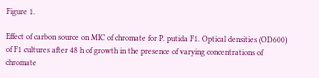Figure 1.

Effect of carbon source on MIC of chromate for P. putida F1. Optical densities (OD600) of F1 cultures after 48 h of growth in the presence of varying concentrations of chromate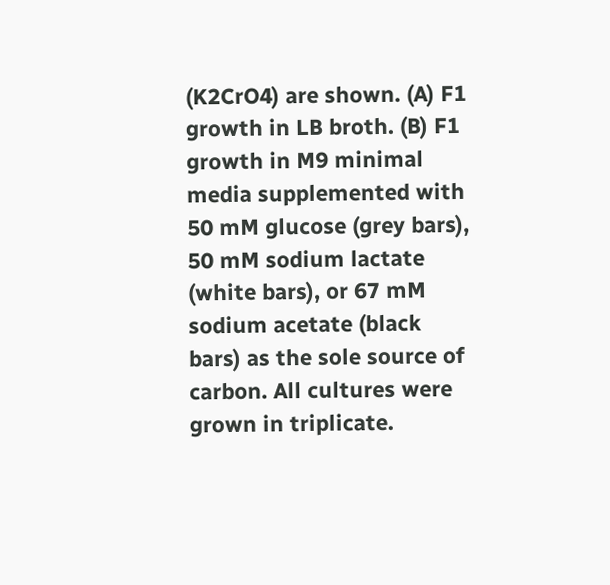(K2CrO4) are shown. (A) F1 growth in LB broth. (B) F1 growth in M9 minimal media supplemented with 50 mM glucose (grey bars), 50 mM sodium lactate (white bars), or 67 mM sodium acetate (black bars) as the sole source of carbon. All cultures were grown in triplicate.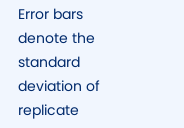Error bars denote the standard deviation of replicate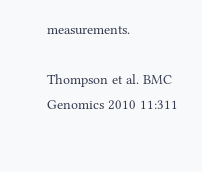measurements.

Thompson et al. BMC Genomics 2010 11:311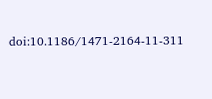doi:10.1186/1471-2164-11-311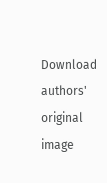Download authors' original image